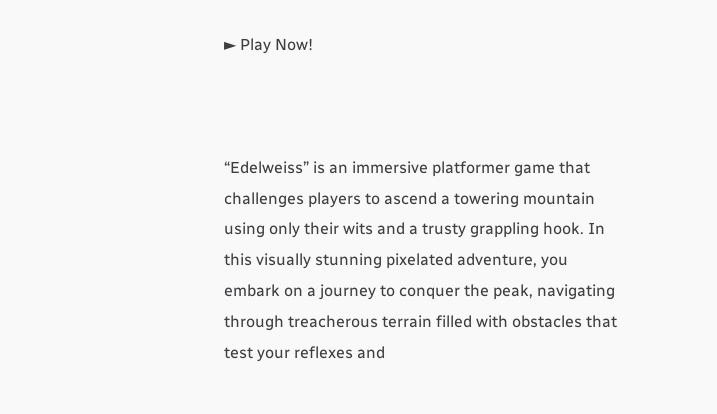► Play Now!



“Edelweiss” is an immersive platformer game that challenges players to ascend a towering mountain using only their wits and a trusty grappling hook. In this visually stunning pixelated adventure, you embark on a journey to conquer the peak, navigating through treacherous terrain filled with obstacles that test your reflexes and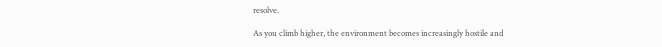resolve.

As you climb higher, the environment becomes increasingly hostile and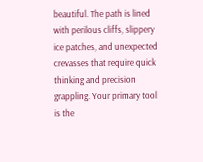beautiful. The path is lined with perilous cliffs, slippery ice patches, and unexpected crevasses that require quick thinking and precision grappling. Your primary tool is the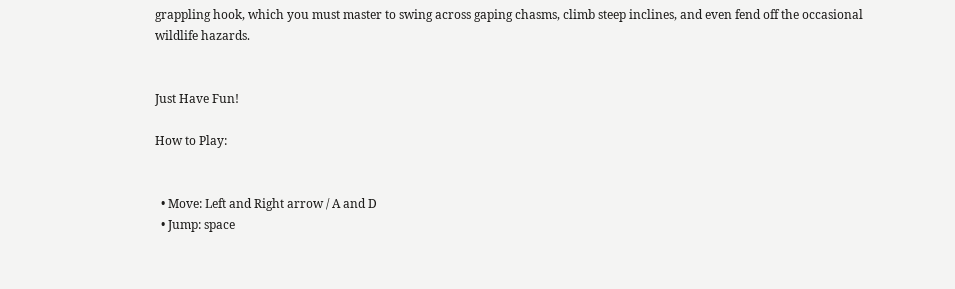grappling hook, which you must master to swing across gaping chasms, climb steep inclines, and even fend off the occasional wildlife hazards.


Just Have Fun!

How to Play:


  • Move: Left and Right arrow / A and D
  • Jump: space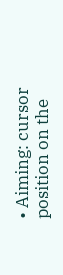• Aiming: cursor position on the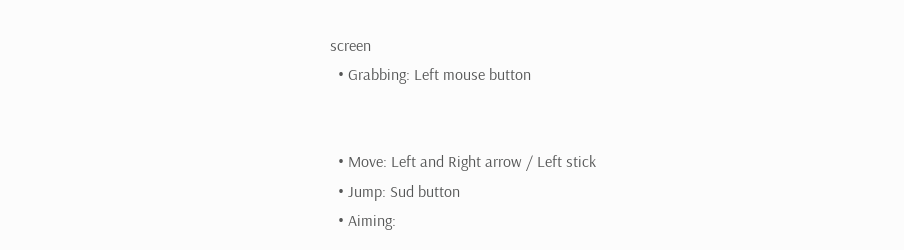screen
  • Grabbing: Left mouse button


  • Move: Left and Right arrow / Left stick
  • Jump: Sud button
  • Aiming: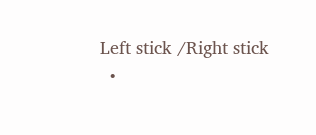Left stick /Right stick
  •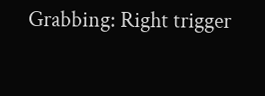Grabbing: Right trigger